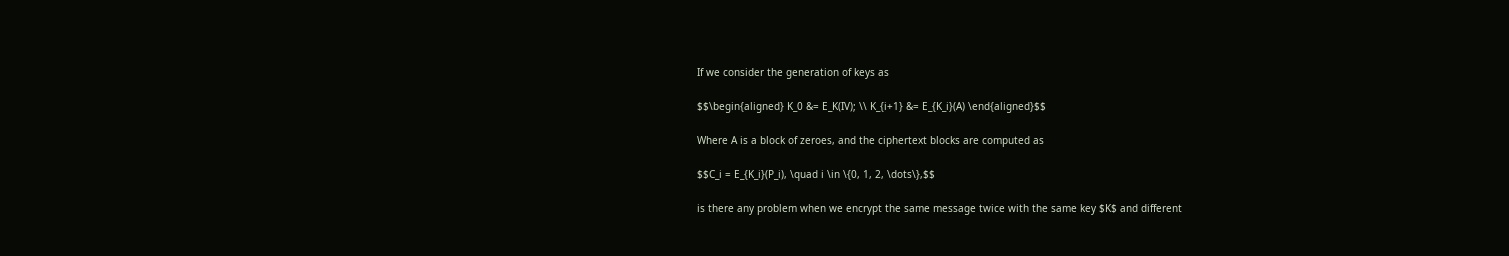If we consider the generation of keys as

$$\begin{aligned} K_0 &= E_K(IV); \\ K_{i+1} &= E_{K_i}(A) \end{aligned}$$

Where A is a block of zeroes, and the ciphertext blocks are computed as

$$C_i = E_{K_i}(P_i), \quad i \in \{0, 1, 2, \dots\},$$

is there any problem when we encrypt the same message twice with the same key $K$ and different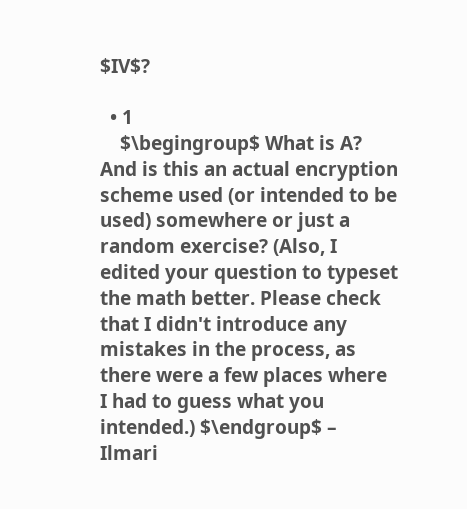$IV$?

  • 1
    $\begingroup$ What is A? And is this an actual encryption scheme used (or intended to be used) somewhere or just a random exercise? (Also, I edited your question to typeset the math better. Please check that I didn't introduce any mistakes in the process, as there were a few places where I had to guess what you intended.) $\endgroup$ – Ilmari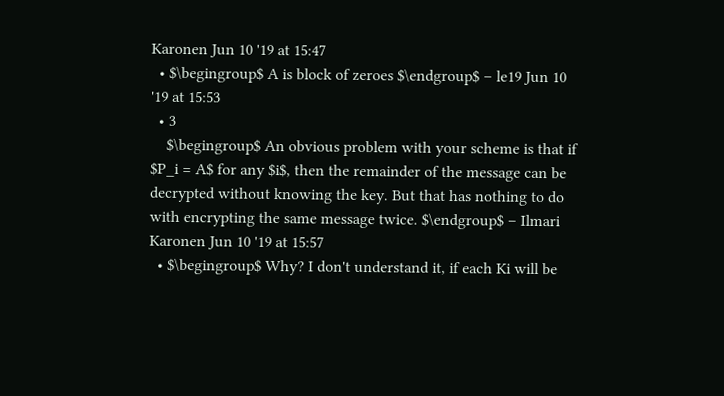Karonen Jun 10 '19 at 15:47
  • $\begingroup$ A is block of zeroes $\endgroup$ – le19 Jun 10 '19 at 15:53
  • 3
    $\begingroup$ An obvious problem with your scheme is that if $P_i = A$ for any $i$, then the remainder of the message can be decrypted without knowing the key. But that has nothing to do with encrypting the same message twice. $\endgroup$ – Ilmari Karonen Jun 10 '19 at 15:57
  • $\begingroup$ Why? I don't understand it, if each Ki will be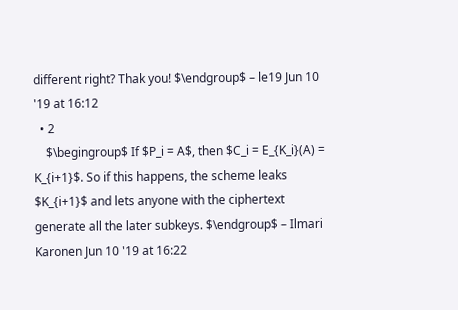different right? Thak you! $\endgroup$ – le19 Jun 10 '19 at 16:12
  • 2
    $\begingroup$ If $P_i = A$, then $C_i = E_{K_i}(A) = K_{i+1}$. So if this happens, the scheme leaks $K_{i+1}$ and lets anyone with the ciphertext generate all the later subkeys. $\endgroup$ – Ilmari Karonen Jun 10 '19 at 16:22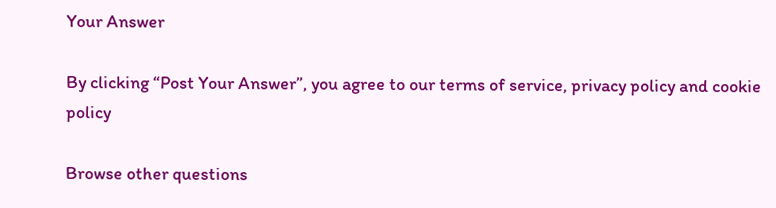Your Answer

By clicking “Post Your Answer”, you agree to our terms of service, privacy policy and cookie policy

Browse other questions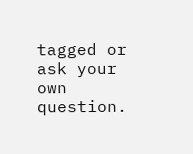tagged or ask your own question.